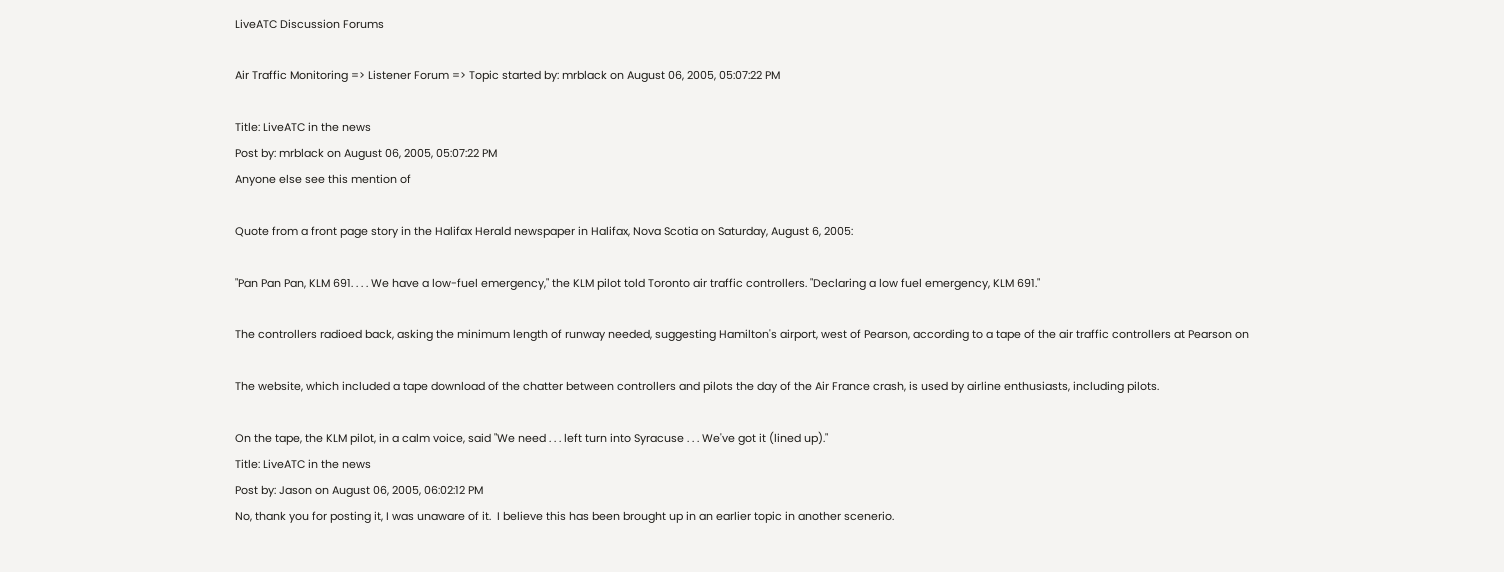LiveATC Discussion Forums

Air Traffic Monitoring => Listener Forum => Topic started by: mrblack on August 06, 2005, 05:07:22 PM

Title: LiveATC in the news
Post by: mrblack on August 06, 2005, 05:07:22 PM
Anyone else see this mention of

Quote from a front page story in the Halifax Herald newspaper in Halifax, Nova Scotia on Saturday, August 6, 2005:

"Pan Pan Pan, KLM 691. . . . We have a low-fuel emergency," the KLM pilot told Toronto air traffic controllers. "Declaring a low fuel emergency, KLM 691."

The controllers radioed back, asking the minimum length of runway needed, suggesting Hamilton's airport, west of Pearson, according to a tape of the air traffic controllers at Pearson on

The website, which included a tape download of the chatter between controllers and pilots the day of the Air France crash, is used by airline enthusiasts, including pilots.

On the tape, the KLM pilot, in a calm voice, said "We need . . . left turn into Syracuse . . . We've got it (lined up)."
Title: LiveATC in the news
Post by: Jason on August 06, 2005, 06:02:12 PM
No, thank you for posting it, I was unaware of it.  I believe this has been brought up in an earlier topic in another scenerio.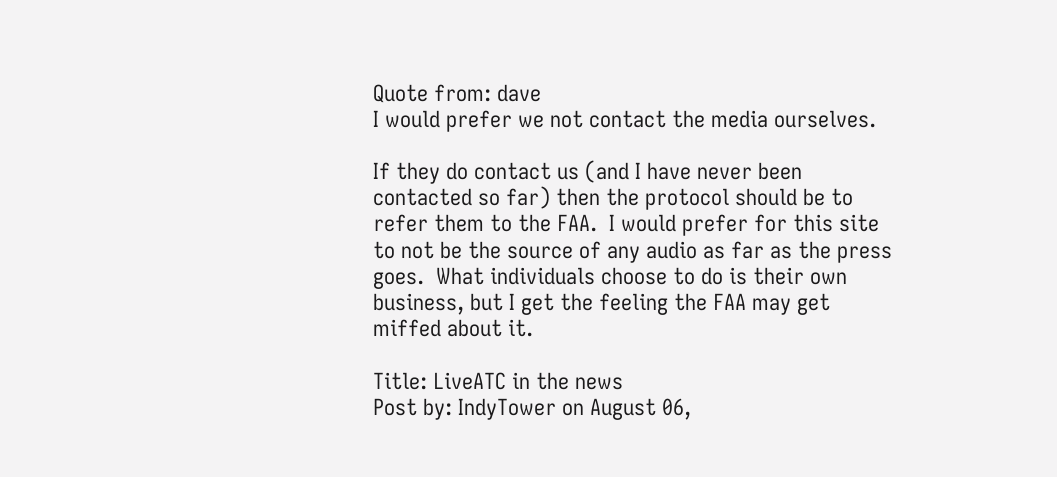Quote from: dave
I would prefer we not contact the media ourselves.

If they do contact us (and I have never been contacted so far) then the protocol should be to refer them to the FAA.  I would prefer for this site to not be the source of any audio as far as the press goes.  What individuals choose to do is their own business, but I get the feeling the FAA may get miffed about it.

Title: LiveATC in the news
Post by: IndyTower on August 06,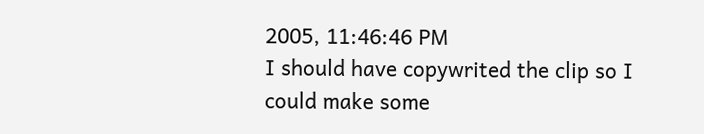2005, 11:46:46 PM
I should have copywrited the clip so I could make some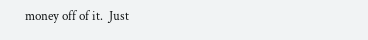money off of it.  Just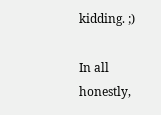kidding. ;)

In all honestly,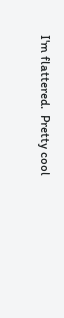I'm flattered.  Pretty cool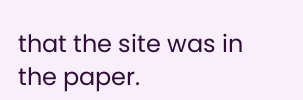that the site was in the paper.